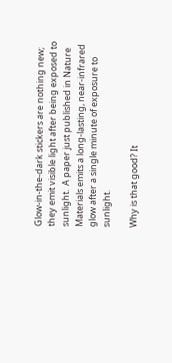Glow-in-the-dark stickers are nothing new; they emit visible light after being exposed to sunlight.  A paper just published in Nature Materials emits a long-lasting, near-infrared glow after a single minute of exposure to sunlight.

Why is that good? It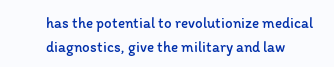has the potential to revolutionize medical diagnostics, give the military and law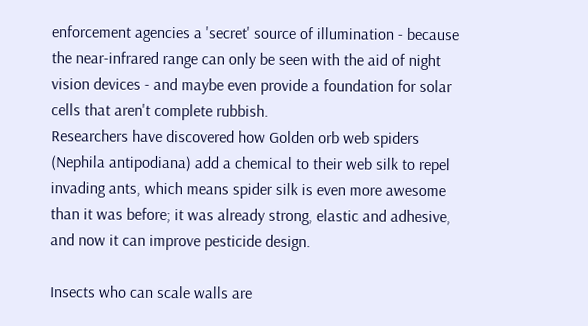enforcement agencies a 'secret' source of illumination - because the near-infrared range can only be seen with the aid of night vision devices - and maybe even provide a foundation for solar cells that aren't complete rubbish.
Researchers have discovered how Golden orb web spiders (Nephila antipodiana) add a chemical to their web silk to repel invading ants, which means spider silk is even more awesome than it was before; it was already strong, elastic and adhesive, and now it can improve pesticide design.

Insects who can scale walls are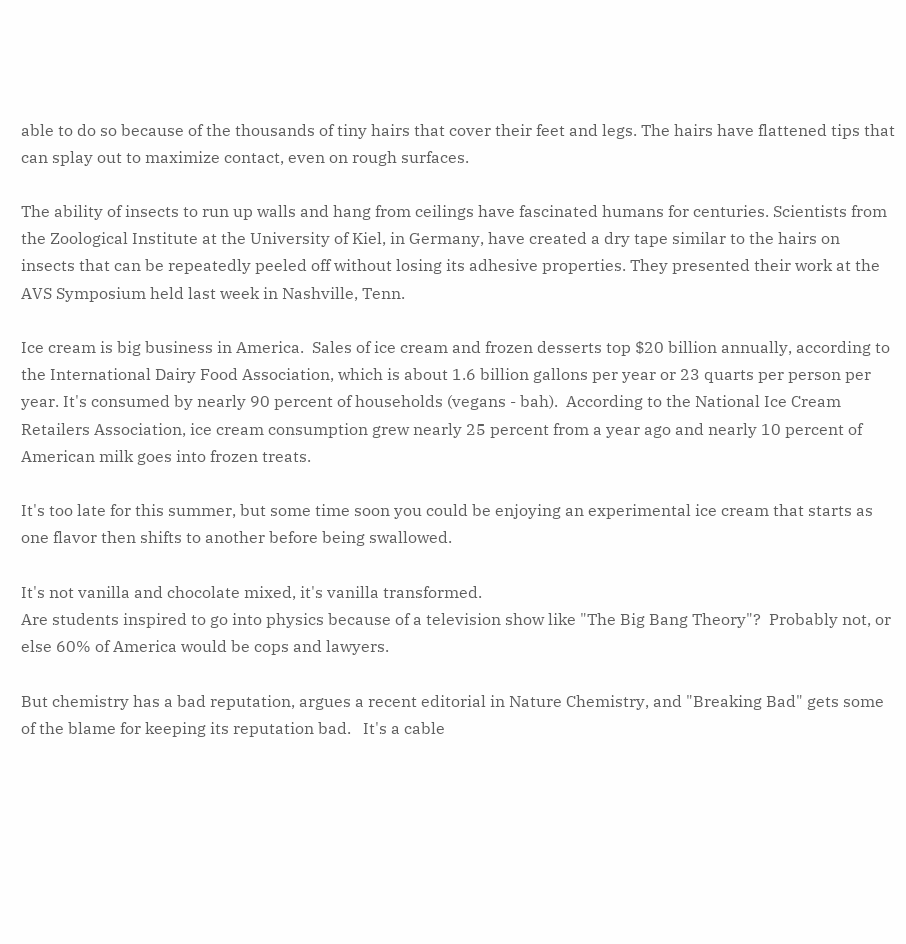able to do so because of the thousands of tiny hairs that cover their feet and legs. The hairs have flattened tips that can splay out to maximize contact, even on rough surfaces.

The ability of insects to run up walls and hang from ceilings have fascinated humans for centuries. Scientists from the Zoological Institute at the University of Kiel, in Germany, have created a dry tape similar to the hairs on insects that can be repeatedly peeled off without losing its adhesive properties. They presented their work at the AVS Symposium held last week in Nashville, Tenn.

Ice cream is big business in America.  Sales of ice cream and frozen desserts top $20 billion annually, according to the International Dairy Food Association, which is about 1.6 billion gallons per year or 23 quarts per person per year. It's consumed by nearly 90 percent of households (vegans - bah).  According to the National Ice Cream Retailers Association, ice cream consumption grew nearly 25 percent from a year ago and nearly 10 percent of American milk goes into frozen treats.

It's too late for this summer, but some time soon you could be enjoying an experimental ice cream that starts as one flavor then shifts to another before being swallowed.

It's not vanilla and chocolate mixed, it's vanilla transformed.
Are students inspired to go into physics because of a television show like "The Big Bang Theory"?  Probably not, or else 60% of America would be cops and lawyers.

But chemistry has a bad reputation, argues a recent editorial in Nature Chemistry, and "Breaking Bad" gets some of the blame for keeping its reputation bad.   It's a cable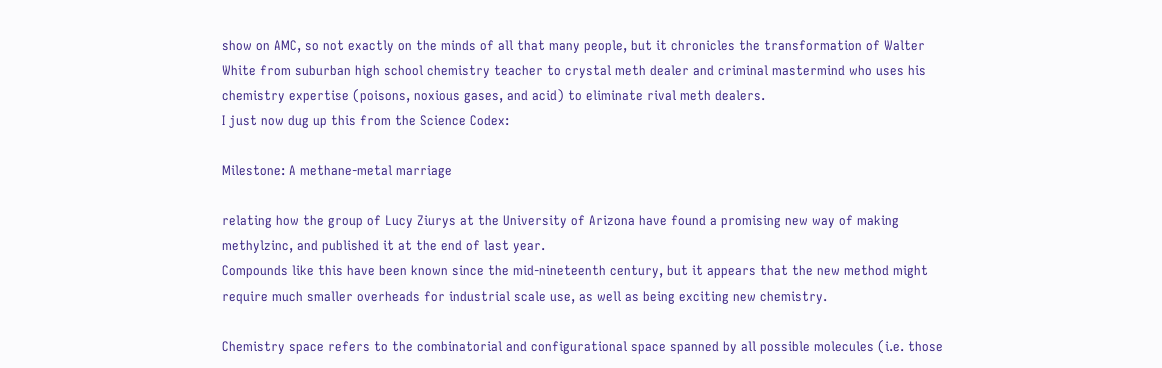show on AMC, so not exactly on the minds of all that many people, but it chronicles the transformation of Walter White from suburban high school chemistry teacher to crystal meth dealer and criminal mastermind who uses his chemistry expertise (poisons, noxious gases, and acid) to eliminate rival meth dealers.
I just now dug up this from the Science Codex:

Milestone: A methane-metal marriage

relating how the group of Lucy Ziurys at the University of Arizona have found a promising new way of making methylzinc, and published it at the end of last year.
Compounds like this have been known since the mid-nineteenth century, but it appears that the new method might require much smaller overheads for industrial scale use, as well as being exciting new chemistry.

Chemistry space refers to the combinatorial and configurational space spanned by all possible molecules (i.e. those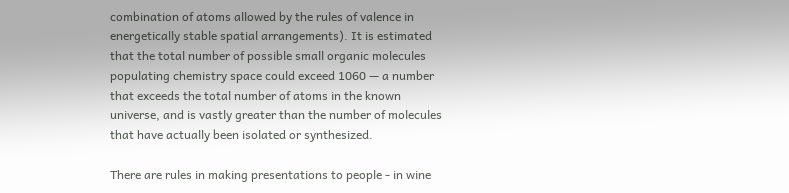combination of atoms allowed by the rules of valence in energetically stable spatial arrangements). It is estimated that the total number of possible small organic molecules populating chemistry space could exceed 1060 — a number that exceeds the total number of atoms in the known universe, and is vastly greater than the number of molecules that have actually been isolated or synthesized.

There are rules in making presentations to people - in wine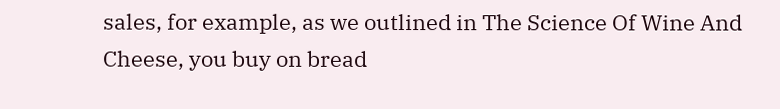sales, for example, as we outlined in The Science Of Wine And Cheese, you buy on bread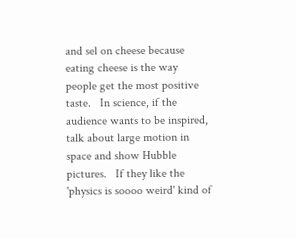and sel on cheese because eating cheese is the way people get the most positive taste.   In science, if the audience wants to be inspired, talk about large motion in space and show Hubble pictures.   If they like the 'physics is soooo weird' kind of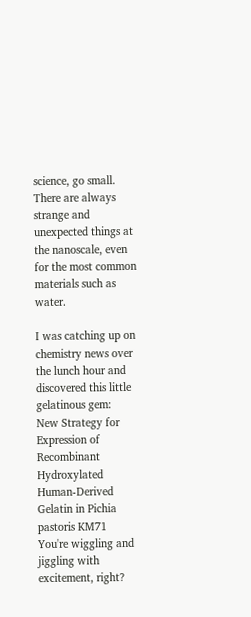science, go small.  There are always strange and unexpected things at the nanoscale, even for the most common materials such as water.

I was catching up on chemistry news over the lunch hour and discovered this little gelatinous gem:
New Strategy for Expression of Recombinant Hydroxylated Human-Derived Gelatin in Pichia pastoris KM71
You're wiggling and jiggling with excitement, right?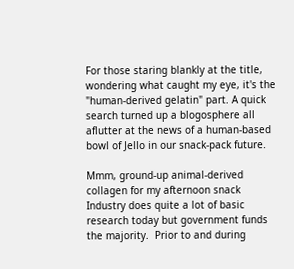For those staring blankly at the title, wondering what caught my eye, it's the "human-derived gelatin" part. A quick search turned up a blogosphere all aflutter at the news of a human-based bowl of Jello in our snack-pack future.

Mmm, ground-up animal-derived collagen for my afternoon snack
Industry does quite a lot of basic research today but government funds the majority.  Prior to and during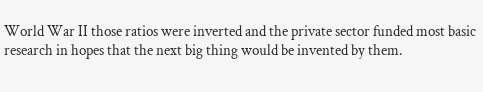World War II those ratios were inverted and the private sector funded most basic research in hopes that the next big thing would be invented by them.